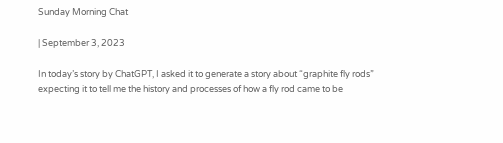Sunday Morning Chat

| September 3, 2023

In today’s story by ChatGPT, I asked it to generate a story about “graphite fly rods” expecting it to tell me the history and processes of how a fly rod came to be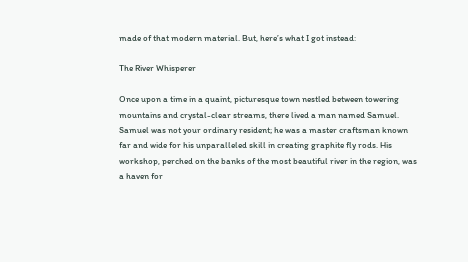made of that modern material. But, here’s what I got instead:

The River Whisperer

Once upon a time in a quaint, picturesque town nestled between towering mountains and crystal-clear streams, there lived a man named Samuel. Samuel was not your ordinary resident; he was a master craftsman known far and wide for his unparalleled skill in creating graphite fly rods. His workshop, perched on the banks of the most beautiful river in the region, was a haven for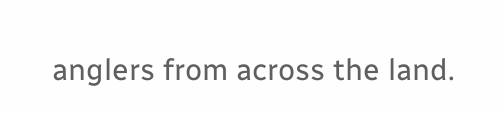anglers from across the land.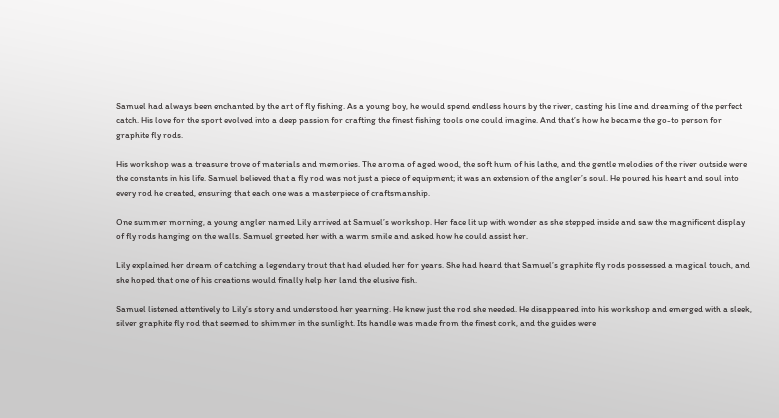Samuel had always been enchanted by the art of fly fishing. As a young boy, he would spend endless hours by the river, casting his line and dreaming of the perfect catch. His love for the sport evolved into a deep passion for crafting the finest fishing tools one could imagine. And that’s how he became the go-to person for graphite fly rods.

His workshop was a treasure trove of materials and memories. The aroma of aged wood, the soft hum of his lathe, and the gentle melodies of the river outside were the constants in his life. Samuel believed that a fly rod was not just a piece of equipment; it was an extension of the angler’s soul. He poured his heart and soul into every rod he created, ensuring that each one was a masterpiece of craftsmanship.

One summer morning, a young angler named Lily arrived at Samuel’s workshop. Her face lit up with wonder as she stepped inside and saw the magnificent display of fly rods hanging on the walls. Samuel greeted her with a warm smile and asked how he could assist her.

Lily explained her dream of catching a legendary trout that had eluded her for years. She had heard that Samuel’s graphite fly rods possessed a magical touch, and she hoped that one of his creations would finally help her land the elusive fish.

Samuel listened attentively to Lily’s story and understood her yearning. He knew just the rod she needed. He disappeared into his workshop and emerged with a sleek, silver graphite fly rod that seemed to shimmer in the sunlight. Its handle was made from the finest cork, and the guides were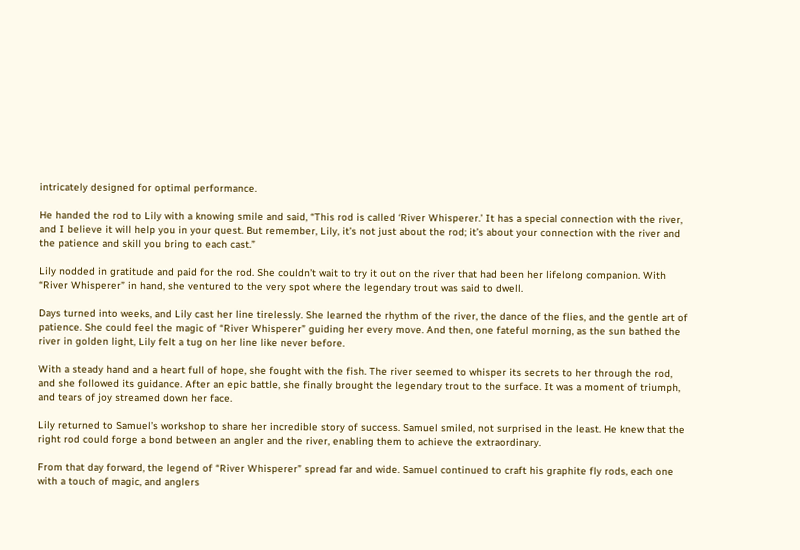intricately designed for optimal performance.

He handed the rod to Lily with a knowing smile and said, “This rod is called ‘River Whisperer.’ It has a special connection with the river, and I believe it will help you in your quest. But remember, Lily, it’s not just about the rod; it’s about your connection with the river and the patience and skill you bring to each cast.”

Lily nodded in gratitude and paid for the rod. She couldn’t wait to try it out on the river that had been her lifelong companion. With “River Whisperer” in hand, she ventured to the very spot where the legendary trout was said to dwell.

Days turned into weeks, and Lily cast her line tirelessly. She learned the rhythm of the river, the dance of the flies, and the gentle art of patience. She could feel the magic of “River Whisperer” guiding her every move. And then, one fateful morning, as the sun bathed the river in golden light, Lily felt a tug on her line like never before.

With a steady hand and a heart full of hope, she fought with the fish. The river seemed to whisper its secrets to her through the rod, and she followed its guidance. After an epic battle, she finally brought the legendary trout to the surface. It was a moment of triumph, and tears of joy streamed down her face.

Lily returned to Samuel’s workshop to share her incredible story of success. Samuel smiled, not surprised in the least. He knew that the right rod could forge a bond between an angler and the river, enabling them to achieve the extraordinary.

From that day forward, the legend of “River Whisperer” spread far and wide. Samuel continued to craft his graphite fly rods, each one with a touch of magic, and anglers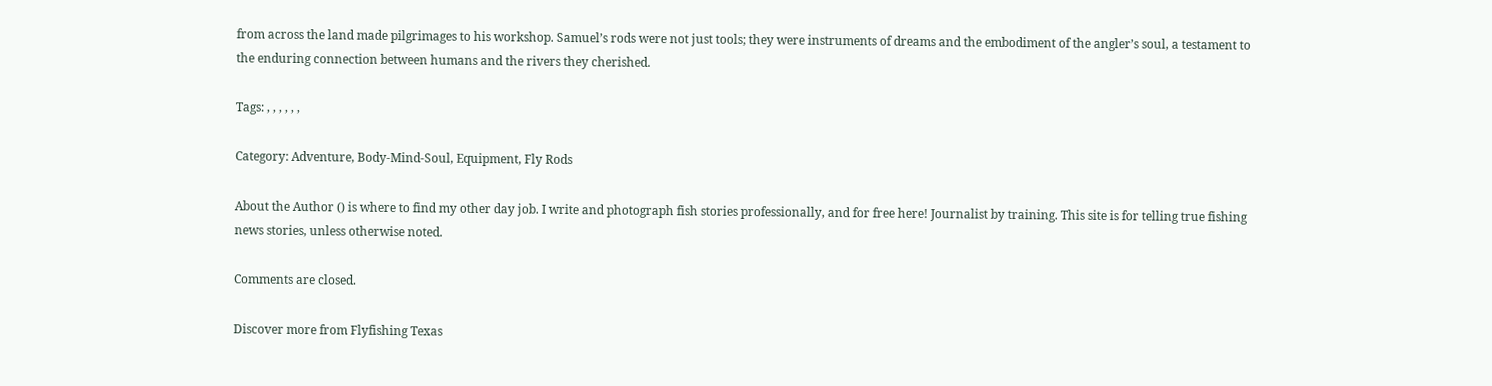from across the land made pilgrimages to his workshop. Samuel’s rods were not just tools; they were instruments of dreams and the embodiment of the angler’s soul, a testament to the enduring connection between humans and the rivers they cherished.

Tags: , , , , , ,

Category: Adventure, Body-Mind-Soul, Equipment, Fly Rods

About the Author () is where to find my other day job. I write and photograph fish stories professionally, and for free here! Journalist by training. This site is for telling true fishing news stories, unless otherwise noted.

Comments are closed.

Discover more from Flyfishing Texas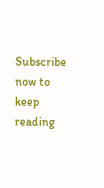Subscribe now to keep reading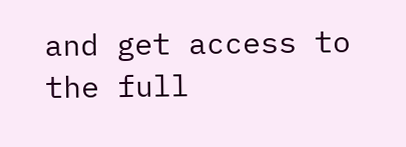and get access to the full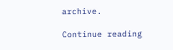archive.

Continue reading